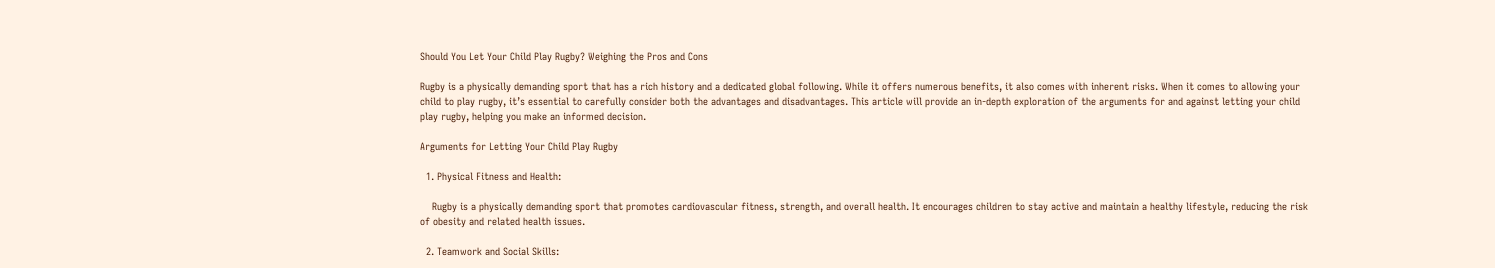Should You Let Your Child Play Rugby? Weighing the Pros and Cons

Rugby is a physically demanding sport that has a rich history and a dedicated global following. While it offers numerous benefits, it also comes with inherent risks. When it comes to allowing your child to play rugby, it’s essential to carefully consider both the advantages and disadvantages. This article will provide an in-depth exploration of the arguments for and against letting your child play rugby, helping you make an informed decision.

Arguments for Letting Your Child Play Rugby

  1. Physical Fitness and Health:

    Rugby is a physically demanding sport that promotes cardiovascular fitness, strength, and overall health. It encourages children to stay active and maintain a healthy lifestyle, reducing the risk of obesity and related health issues.

  2. Teamwork and Social Skills: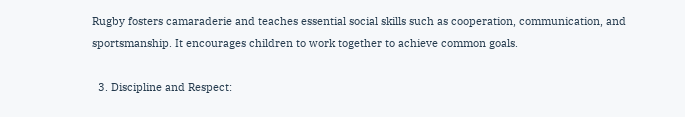Rugby fosters camaraderie and teaches essential social skills such as cooperation, communication, and sportsmanship. It encourages children to work together to achieve common goals.

  3. Discipline and Respect: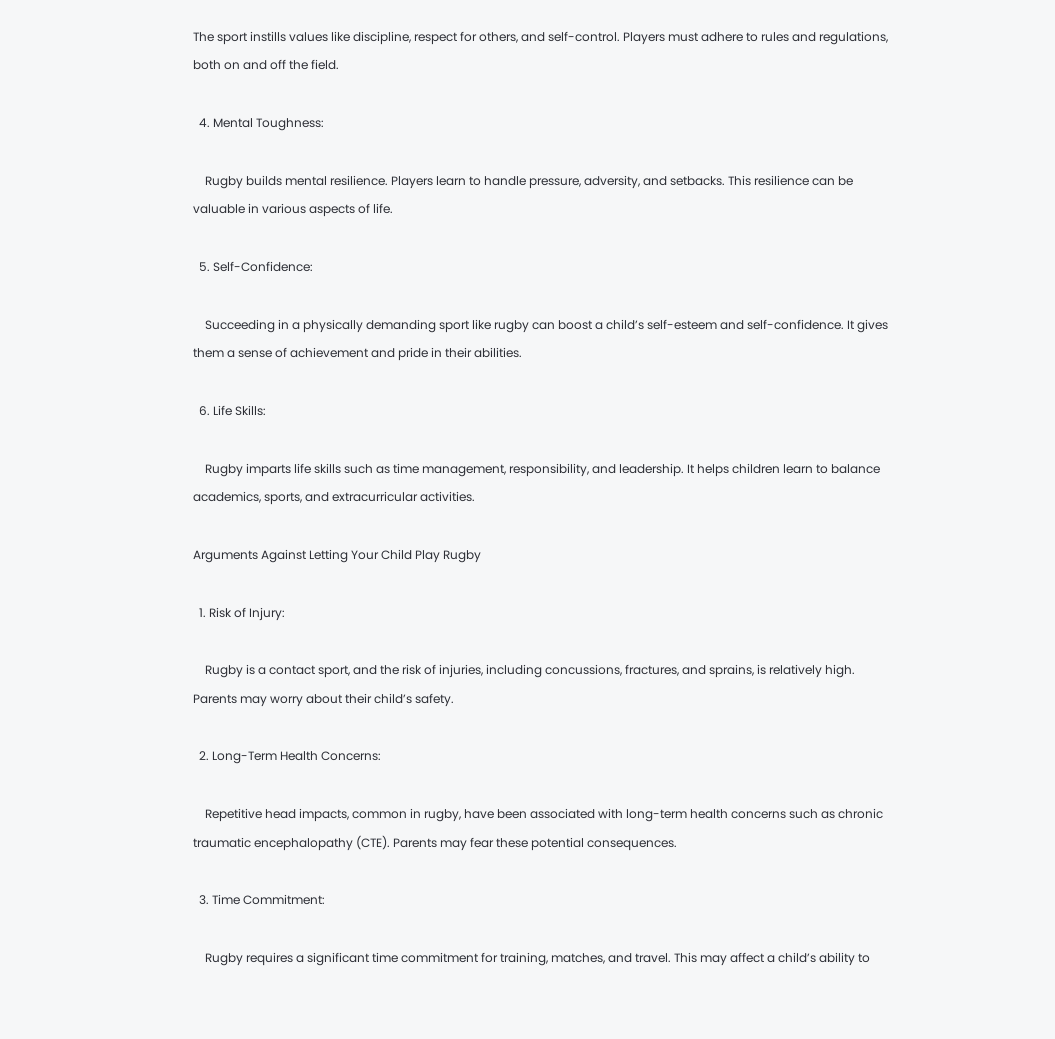The sport instills values like discipline, respect for others, and self-control. Players must adhere to rules and regulations, both on and off the field.

  4. Mental Toughness:

    Rugby builds mental resilience. Players learn to handle pressure, adversity, and setbacks. This resilience can be valuable in various aspects of life.

  5. Self-Confidence:

    Succeeding in a physically demanding sport like rugby can boost a child’s self-esteem and self-confidence. It gives them a sense of achievement and pride in their abilities.

  6. Life Skills:

    Rugby imparts life skills such as time management, responsibility, and leadership. It helps children learn to balance academics, sports, and extracurricular activities.

Arguments Against Letting Your Child Play Rugby

  1. Risk of Injury:

    Rugby is a contact sport, and the risk of injuries, including concussions, fractures, and sprains, is relatively high. Parents may worry about their child’s safety.

  2. Long-Term Health Concerns:

    Repetitive head impacts, common in rugby, have been associated with long-term health concerns such as chronic traumatic encephalopathy (CTE). Parents may fear these potential consequences.

  3. Time Commitment:

    Rugby requires a significant time commitment for training, matches, and travel. This may affect a child’s ability to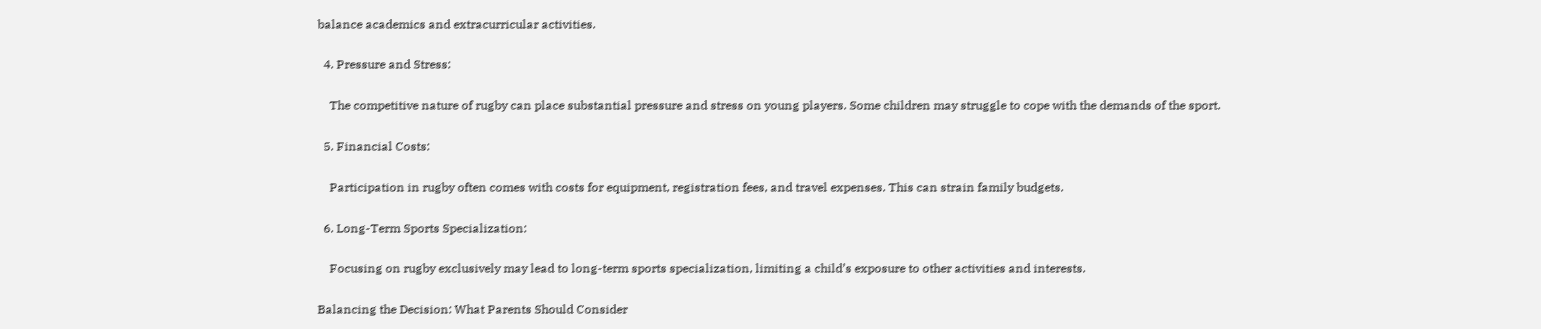balance academics and extracurricular activities.

  4. Pressure and Stress:

    The competitive nature of rugby can place substantial pressure and stress on young players. Some children may struggle to cope with the demands of the sport.

  5. Financial Costs:

    Participation in rugby often comes with costs for equipment, registration fees, and travel expenses. This can strain family budgets.

  6. Long-Term Sports Specialization:

    Focusing on rugby exclusively may lead to long-term sports specialization, limiting a child’s exposure to other activities and interests.

Balancing the Decision: What Parents Should Consider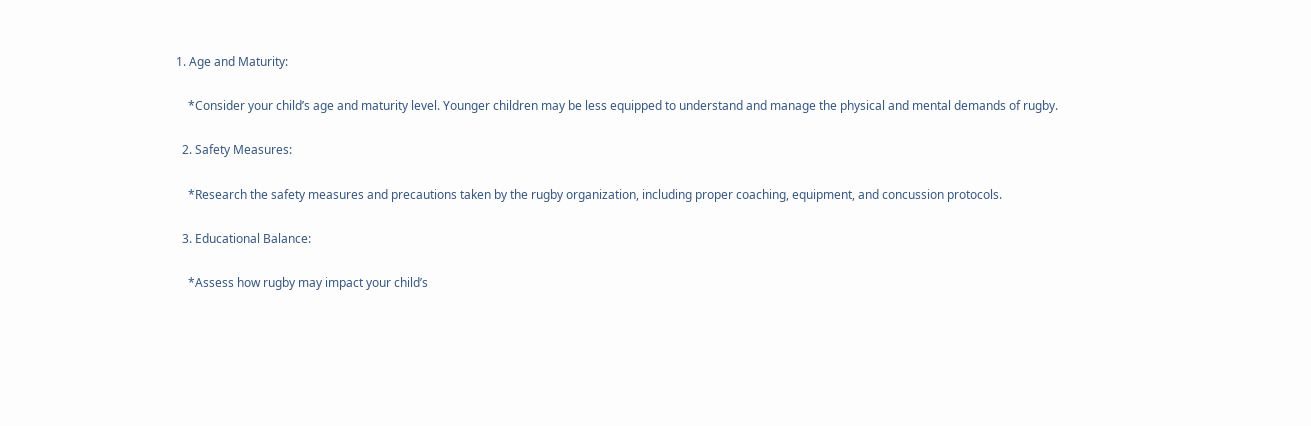1. Age and Maturity:

    *Consider your child’s age and maturity level. Younger children may be less equipped to understand and manage the physical and mental demands of rugby.

  2. Safety Measures:

    *Research the safety measures and precautions taken by the rugby organization, including proper coaching, equipment, and concussion protocols.

  3. Educational Balance:

    *Assess how rugby may impact your child’s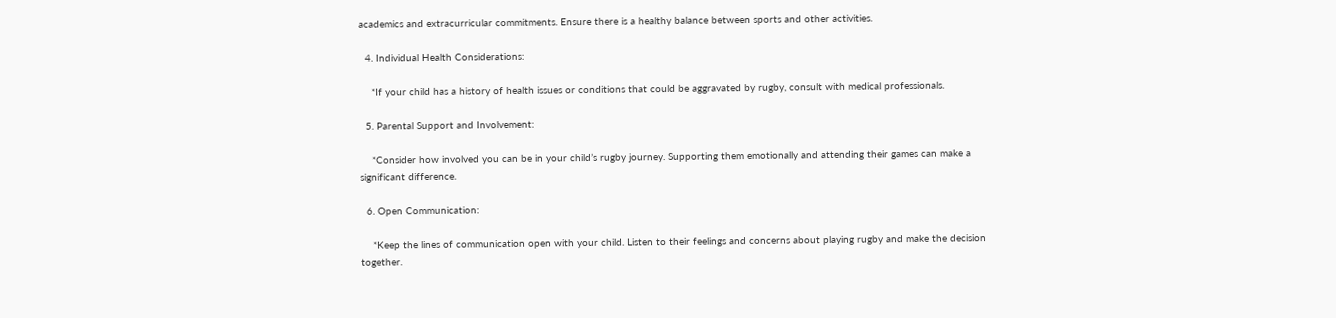academics and extracurricular commitments. Ensure there is a healthy balance between sports and other activities.

  4. Individual Health Considerations:

    *If your child has a history of health issues or conditions that could be aggravated by rugby, consult with medical professionals.

  5. Parental Support and Involvement:

    *Consider how involved you can be in your child’s rugby journey. Supporting them emotionally and attending their games can make a significant difference.

  6. Open Communication:

    *Keep the lines of communication open with your child. Listen to their feelings and concerns about playing rugby and make the decision together.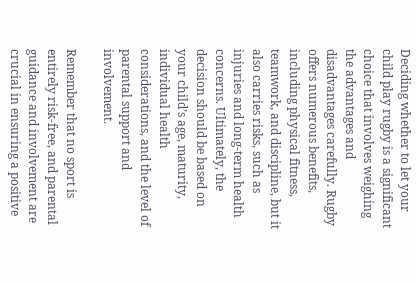Deciding whether to let your child play rugby is a significant choice that involves weighing the advantages and disadvantages carefully. Rugby offers numerous benefits, including physical fitness, teamwork, and discipline, but it also carries risks, such as injuries and long-term health concerns. Ultimately, the decision should be based on your child’s age, maturity, individual health considerations, and the level of parental support and involvement.

Remember that no sport is entirely risk-free, and parental guidance and involvement are crucial in ensuring a positive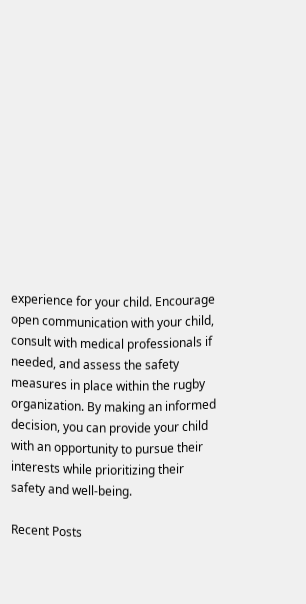experience for your child. Encourage open communication with your child, consult with medical professionals if needed, and assess the safety measures in place within the rugby organization. By making an informed decision, you can provide your child with an opportunity to pursue their interests while prioritizing their safety and well-being.

Recent Posts